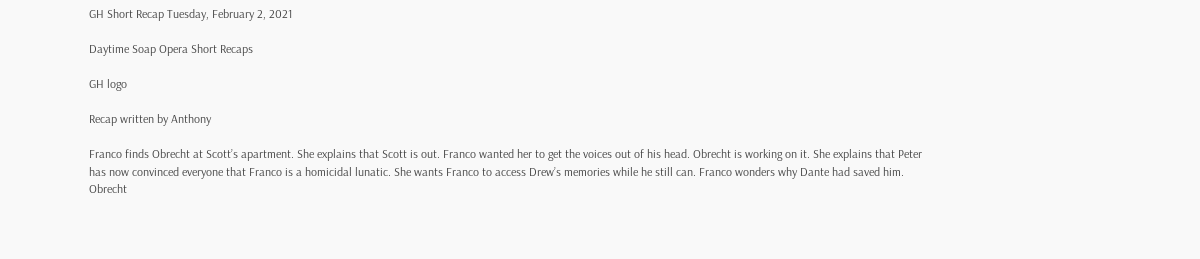GH Short Recap Tuesday, February 2, 2021

Daytime Soap Opera Short Recaps

GH logo

Recap written by Anthony

Franco finds Obrecht at Scott’s apartment. She explains that Scott is out. Franco wanted her to get the voices out of his head. Obrecht is working on it. She explains that Peter has now convinced everyone that Franco is a homicidal lunatic. She wants Franco to access Drew’s memories while he still can. Franco wonders why Dante had saved him. Obrecht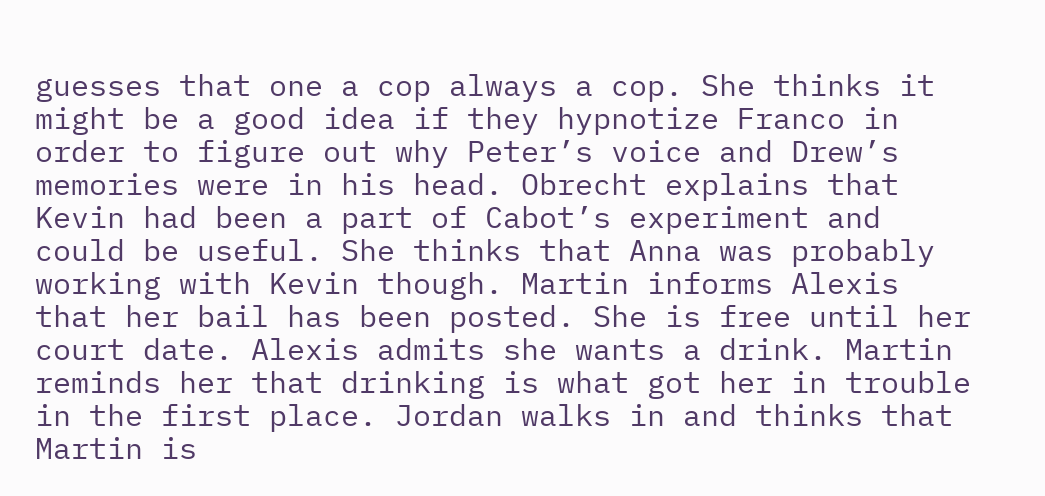guesses that one a cop always a cop. She thinks it might be a good idea if they hypnotize Franco in order to figure out why Peter’s voice and Drew’s memories were in his head. Obrecht explains that Kevin had been a part of Cabot’s experiment and could be useful. She thinks that Anna was probably working with Kevin though. Martin informs Alexis that her bail has been posted. She is free until her court date. Alexis admits she wants a drink. Martin reminds her that drinking is what got her in trouble in the first place. Jordan walks in and thinks that Martin is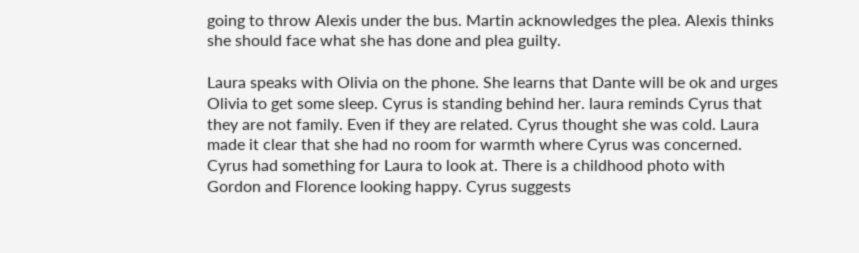going to throw Alexis under the bus. Martin acknowledges the plea. Alexis thinks she should face what she has done and plea guilty.

Laura speaks with Olivia on the phone. She learns that Dante will be ok and urges Olivia to get some sleep. Cyrus is standing behind her. laura reminds Cyrus that they are not family. Even if they are related. Cyrus thought she was cold. Laura made it clear that she had no room for warmth where Cyrus was concerned. Cyrus had something for Laura to look at. There is a childhood photo with Gordon and Florence looking happy. Cyrus suggests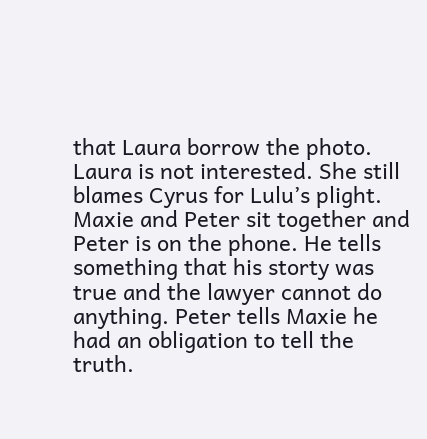that Laura borrow the photo. Laura is not interested. She still blames Cyrus for Lulu’s plight. Maxie and Peter sit together and Peter is on the phone. He tells something that his storty was true and the lawyer cannot do anything. Peter tells Maxie he had an obligation to tell the truth.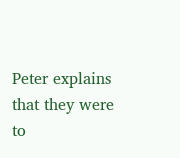Peter explains that they were to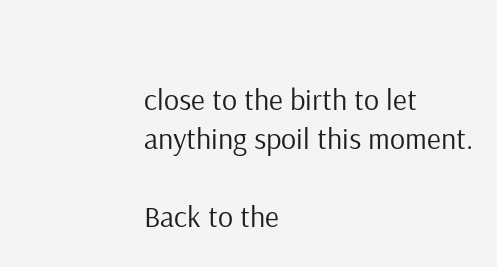close to the birth to let anything spoil this moment.

Back to the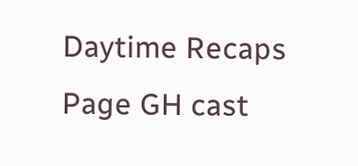Daytime Recaps Page GH cast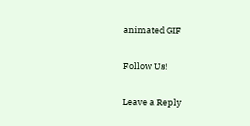animated GIF

Follow Us!

Leave a Reply